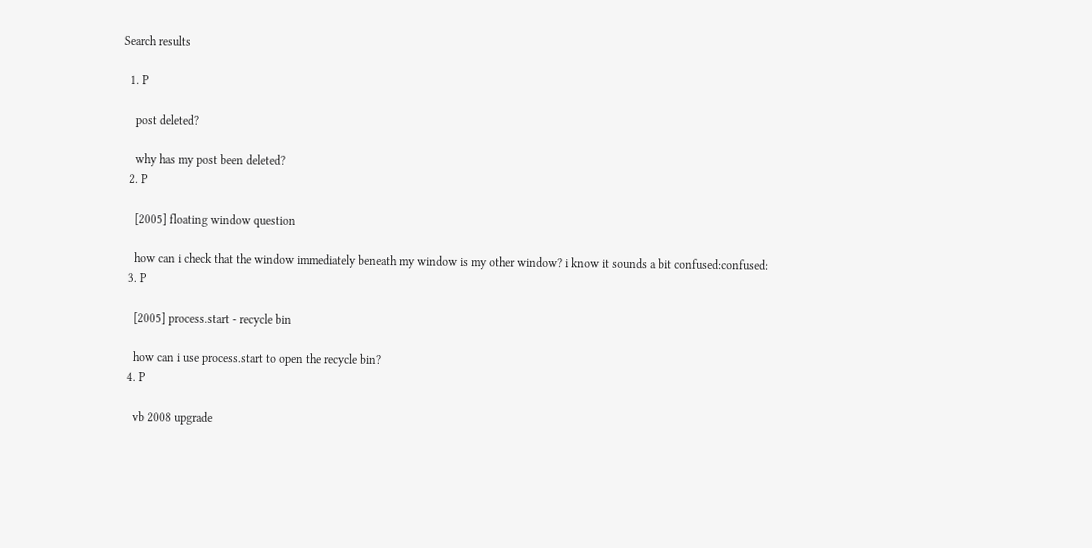Search results

  1. P

    post deleted?

    why has my post been deleted?
  2. P

    [2005] floating window question

    how can i check that the window immediately beneath my window is my other window? i know it sounds a bit confused:confused:
  3. P

    [2005] process.start - recycle bin

    how can i use process.start to open the recycle bin?
  4. P

    vb 2008 upgrade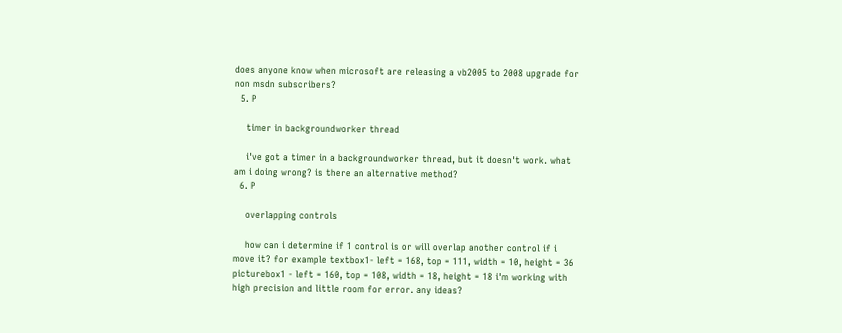does anyone know when microsoft are releasing a vb2005 to 2008 upgrade for non msdn subscribers?
  5. P

    timer in backgroundworker thread

    i've got a timer in a backgroundworker thread, but it doesn't work. what am i doing wrong? is there an alternative method?
  6. P

    overlapping controls

    how can i determine if 1 control is or will overlap another control if i move it? for example textbox1- left = 168, top = 111, width = 10, height = 36 picturebox1 - left = 160, top = 108, width = 18, height = 18 i'm working with high precision and little room for error. any ideas?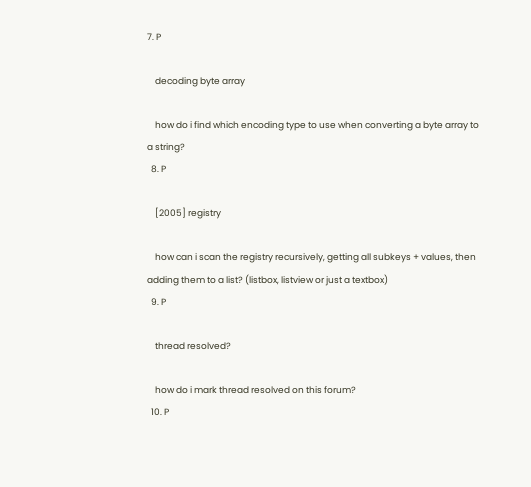7. P

    decoding byte array

    how do i find which encoding type to use when converting a byte array to a string?
  8. P

    [2005] registry

    how can i scan the registry recursively, getting all subkeys + values, then adding them to a list? (listbox, listview or just a textbox)
  9. P

    thread resolved?

    how do i mark thread resolved on this forum?
  10. P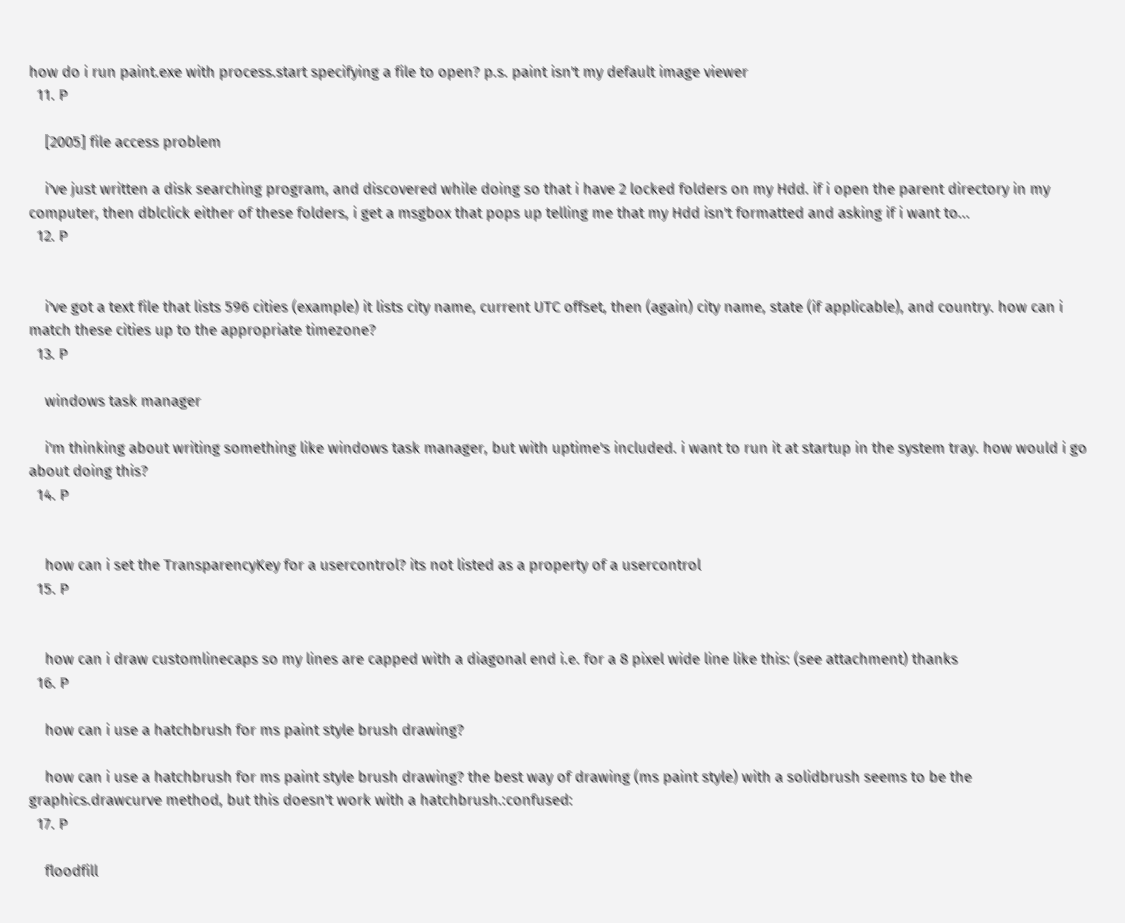how do i run paint.exe with process.start specifying a file to open? p.s. paint isn't my default image viewer
  11. P

    [2005] file access problem

    i've just written a disk searching program, and discovered while doing so that i have 2 locked folders on my Hdd. if i open the parent directory in my computer, then dblclick either of these folders, i get a msgbox that pops up telling me that my Hdd isn't formatted and asking if i want to...
  12. P


    i've got a text file that lists 596 cities (example) it lists city name, current UTC offset, then (again) city name, state (if applicable), and country. how can i match these cities up to the appropriate timezone?
  13. P

    windows task manager

    i'm thinking about writing something like windows task manager, but with uptime's included. i want to run it at startup in the system tray. how would i go about doing this?
  14. P


    how can i set the TransparencyKey for a usercontrol? its not listed as a property of a usercontrol
  15. P


    how can i draw customlinecaps so my lines are capped with a diagonal end i.e. for a 8 pixel wide line like this: (see attachment) thanks
  16. P

    how can i use a hatchbrush for ms paint style brush drawing?

    how can i use a hatchbrush for ms paint style brush drawing? the best way of drawing (ms paint style) with a solidbrush seems to be the graphics.drawcurve method, but this doesn't work with a hatchbrush.:confused:
  17. P

    floodfill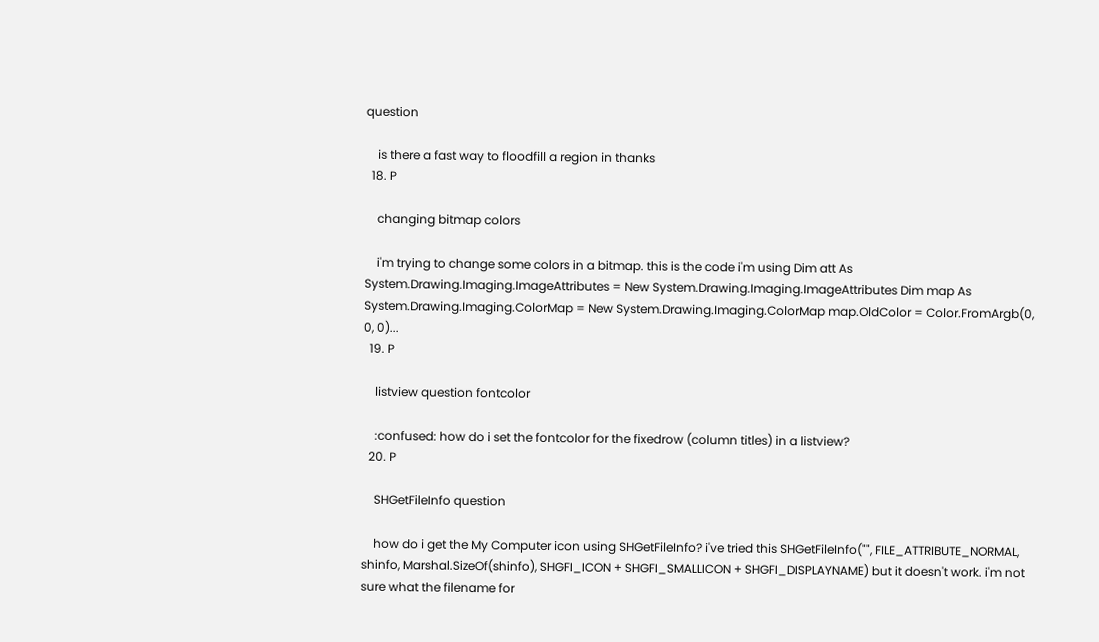question

    is there a fast way to floodfill a region in thanks
  18. P

    changing bitmap colors

    i'm trying to change some colors in a bitmap. this is the code i'm using Dim att As System.Drawing.Imaging.ImageAttributes = New System.Drawing.Imaging.ImageAttributes Dim map As System.Drawing.Imaging.ColorMap = New System.Drawing.Imaging.ColorMap map.OldColor = Color.FromArgb(0, 0, 0)...
  19. P

    listview question fontcolor

    :confused: how do i set the fontcolor for the fixedrow (column titles) in a listview?
  20. P

    SHGetFileInfo question

    how do i get the My Computer icon using SHGetFileInfo? i've tried this SHGetFileInfo("", FILE_ATTRIBUTE_NORMAL, shinfo, Marshal.SizeOf(shinfo), SHGFI_ICON + SHGFI_SMALLICON + SHGFI_DISPLAYNAME) but it doesn't work. i'm not sure what the filename for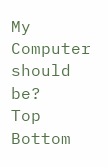My Computer should be?
Top Bottom